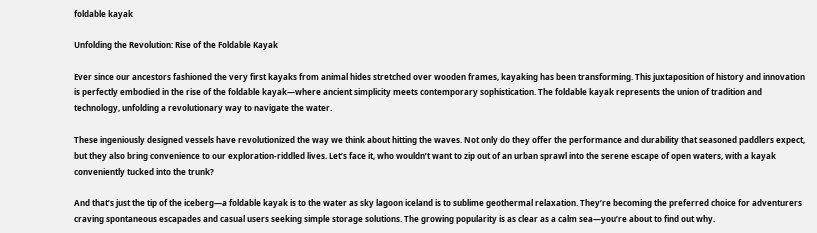foldable kayak

Unfolding the Revolution: Rise of the Foldable Kayak

Ever since our ancestors fashioned the very first kayaks from animal hides stretched over wooden frames, kayaking has been transforming. This juxtaposition of history and innovation is perfectly embodied in the rise of the foldable kayak—where ancient simplicity meets contemporary sophistication. The foldable kayak represents the union of tradition and technology, unfolding a revolutionary way to navigate the water.

These ingeniously designed vessels have revolutionized the way we think about hitting the waves. Not only do they offer the performance and durability that seasoned paddlers expect, but they also bring convenience to our exploration-riddled lives. Let’s face it, who wouldn’t want to zip out of an urban sprawl into the serene escape of open waters, with a kayak conveniently tucked into the trunk?

And that’s just the tip of the iceberg—a foldable kayak is to the water as sky lagoon iceland is to sublime geothermal relaxation. They’re becoming the preferred choice for adventurers craving spontaneous escapades and casual users seeking simple storage solutions. The growing popularity is as clear as a calm sea—you’re about to find out why.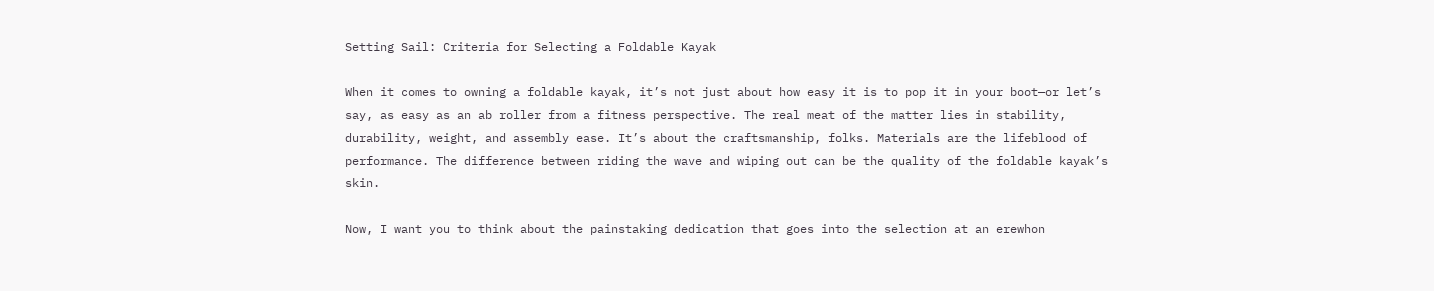Setting Sail: Criteria for Selecting a Foldable Kayak

When it comes to owning a foldable kayak, it’s not just about how easy it is to pop it in your boot—or let’s say, as easy as an ab roller from a fitness perspective. The real meat of the matter lies in stability, durability, weight, and assembly ease. It’s about the craftsmanship, folks. Materials are the lifeblood of performance. The difference between riding the wave and wiping out can be the quality of the foldable kayak’s skin.

Now, I want you to think about the painstaking dedication that goes into the selection at an erewhon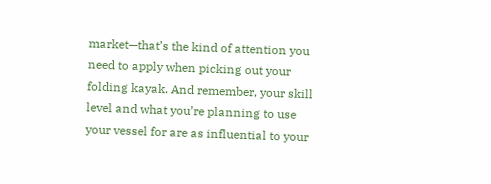market—that’s the kind of attention you need to apply when picking out your folding kayak. And remember, your skill level and what you’re planning to use your vessel for are as influential to your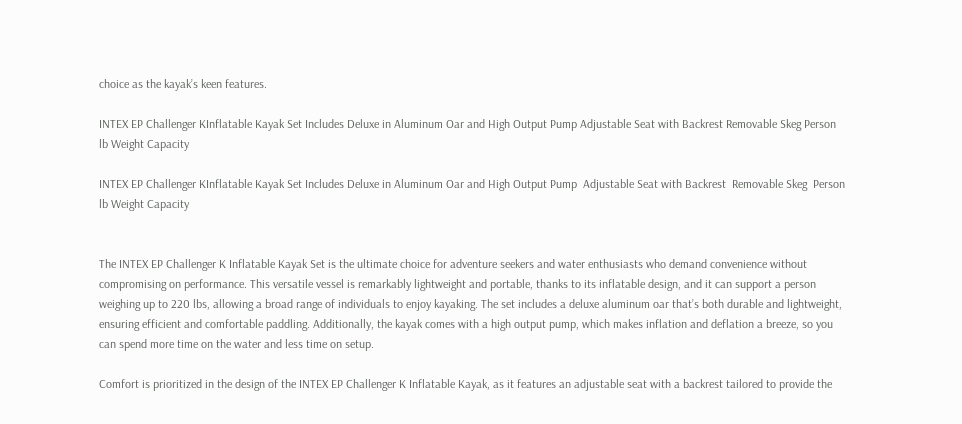choice as the kayak’s keen features.

INTEX EP Challenger KInflatable Kayak Set Includes Deluxe in Aluminum Oar and High Output Pump Adjustable Seat with Backrest Removable Skeg Person lb Weight Capacity

INTEX EP Challenger KInflatable Kayak Set Includes Deluxe in Aluminum Oar and High Output Pump  Adjustable Seat with Backrest  Removable Skeg  Person  lb Weight Capacity


The INTEX EP Challenger K Inflatable Kayak Set is the ultimate choice for adventure seekers and water enthusiasts who demand convenience without compromising on performance. This versatile vessel is remarkably lightweight and portable, thanks to its inflatable design, and it can support a person weighing up to 220 lbs, allowing a broad range of individuals to enjoy kayaking. The set includes a deluxe aluminum oar that’s both durable and lightweight, ensuring efficient and comfortable paddling. Additionally, the kayak comes with a high output pump, which makes inflation and deflation a breeze, so you can spend more time on the water and less time on setup.

Comfort is prioritized in the design of the INTEX EP Challenger K Inflatable Kayak, as it features an adjustable seat with a backrest tailored to provide the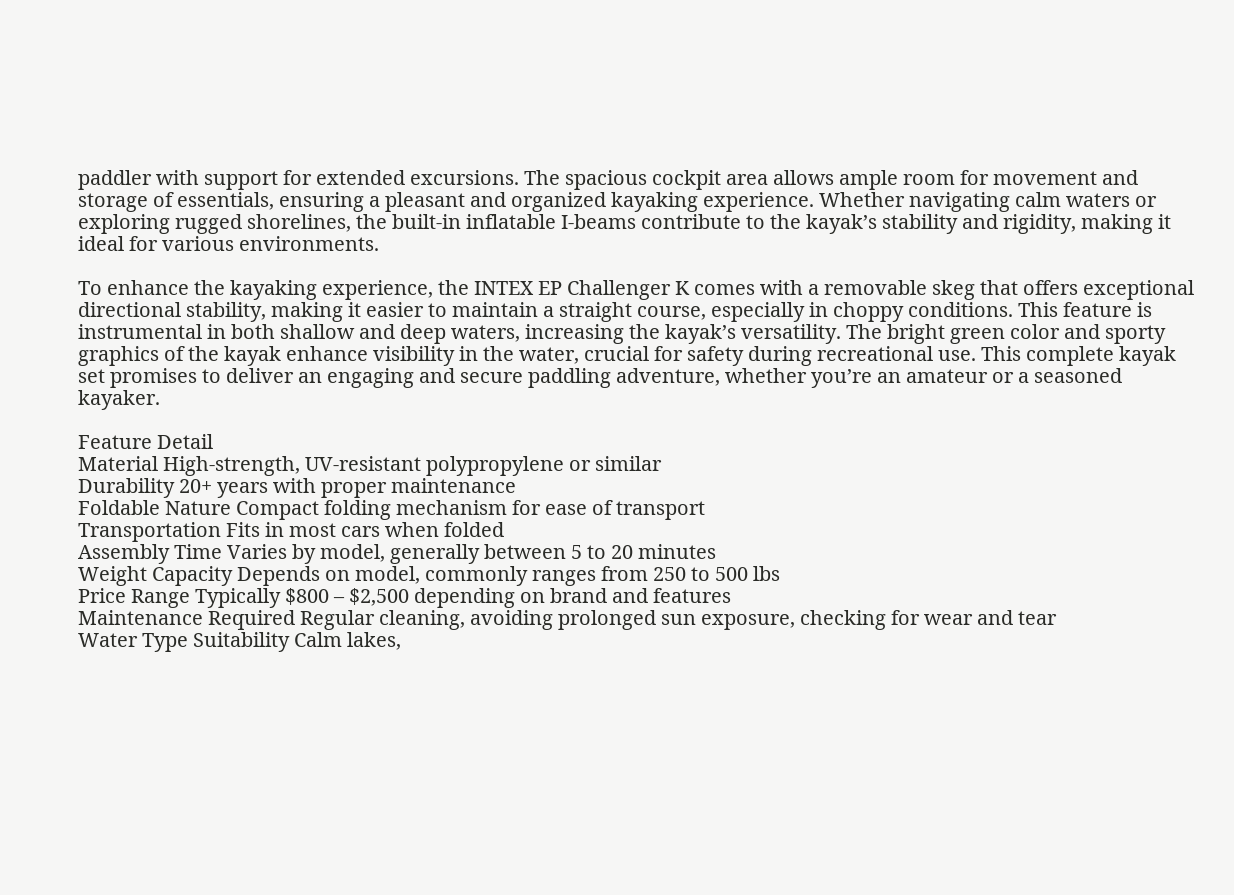paddler with support for extended excursions. The spacious cockpit area allows ample room for movement and storage of essentials, ensuring a pleasant and organized kayaking experience. Whether navigating calm waters or exploring rugged shorelines, the built-in inflatable I-beams contribute to the kayak’s stability and rigidity, making it ideal for various environments.

To enhance the kayaking experience, the INTEX EP Challenger K comes with a removable skeg that offers exceptional directional stability, making it easier to maintain a straight course, especially in choppy conditions. This feature is instrumental in both shallow and deep waters, increasing the kayak’s versatility. The bright green color and sporty graphics of the kayak enhance visibility in the water, crucial for safety during recreational use. This complete kayak set promises to deliver an engaging and secure paddling adventure, whether you’re an amateur or a seasoned kayaker.

Feature Detail
Material High-strength, UV-resistant polypropylene or similar
Durability 20+ years with proper maintenance
Foldable Nature Compact folding mechanism for ease of transport
Transportation Fits in most cars when folded
Assembly Time Varies by model, generally between 5 to 20 minutes
Weight Capacity Depends on model, commonly ranges from 250 to 500 lbs
Price Range Typically $800 – $2,500 depending on brand and features
Maintenance Required Regular cleaning, avoiding prolonged sun exposure, checking for wear and tear
Water Type Suitability Calm lakes,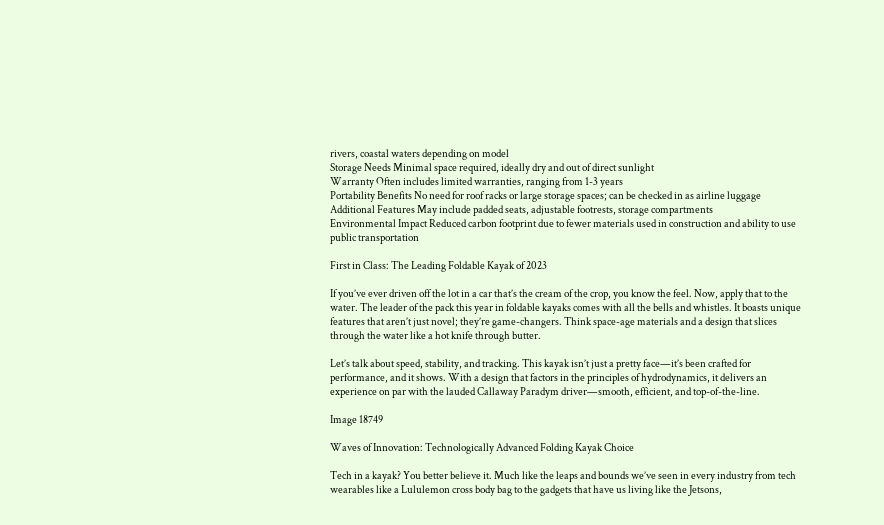rivers, coastal waters depending on model
Storage Needs Minimal space required, ideally dry and out of direct sunlight
Warranty Often includes limited warranties, ranging from 1-3 years
Portability Benefits No need for roof racks or large storage spaces; can be checked in as airline luggage
Additional Features May include padded seats, adjustable footrests, storage compartments
Environmental Impact Reduced carbon footprint due to fewer materials used in construction and ability to use public transportation

First in Class: The Leading Foldable Kayak of 2023

If you’ve ever driven off the lot in a car that’s the cream of the crop, you know the feel. Now, apply that to the water. The leader of the pack this year in foldable kayaks comes with all the bells and whistles. It boasts unique features that aren’t just novel; they’re game-changers. Think space-age materials and a design that slices through the water like a hot knife through butter.

Let’s talk about speed, stability, and tracking. This kayak isn’t just a pretty face—it’s been crafted for performance, and it shows. With a design that factors in the principles of hydrodynamics, it delivers an experience on par with the lauded Callaway Paradym driver—smooth, efficient, and top-of-the-line.

Image 18749

Waves of Innovation: Technologically Advanced Folding Kayak Choice

Tech in a kayak? You better believe it. Much like the leaps and bounds we’ve seen in every industry from tech wearables like a Lululemon cross body bag to the gadgets that have us living like the Jetsons,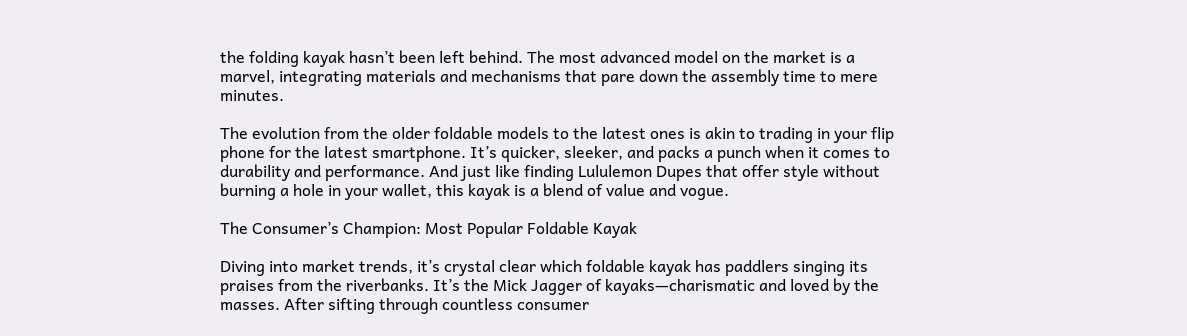the folding kayak hasn’t been left behind. The most advanced model on the market is a marvel, integrating materials and mechanisms that pare down the assembly time to mere minutes.

The evolution from the older foldable models to the latest ones is akin to trading in your flip phone for the latest smartphone. It’s quicker, sleeker, and packs a punch when it comes to durability and performance. And just like finding Lululemon Dupes that offer style without burning a hole in your wallet, this kayak is a blend of value and vogue.

The Consumer’s Champion: Most Popular Foldable Kayak

Diving into market trends, it’s crystal clear which foldable kayak has paddlers singing its praises from the riverbanks. It’s the Mick Jagger of kayaks—charismatic and loved by the masses. After sifting through countless consumer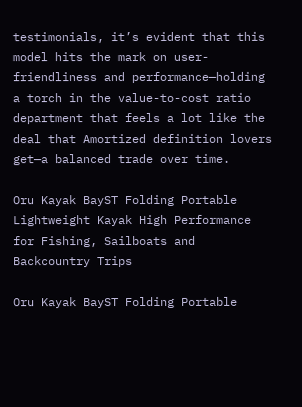testimonials, it’s evident that this model hits the mark on user-friendliness and performance—holding a torch in the value-to-cost ratio department that feels a lot like the deal that Amortized definition lovers get—a balanced trade over time.

Oru Kayak BayST Folding Portable Lightweight Kayak High Performance for Fishing, Sailboats and Backcountry Trips

Oru Kayak BayST Folding Portable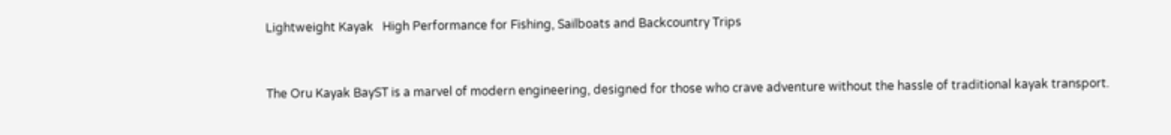Lightweight Kayak   High Performance for Fishing, Sailboats and Backcountry Trips


The Oru Kayak BayST is a marvel of modern engineering, designed for those who crave adventure without the hassle of traditional kayak transport.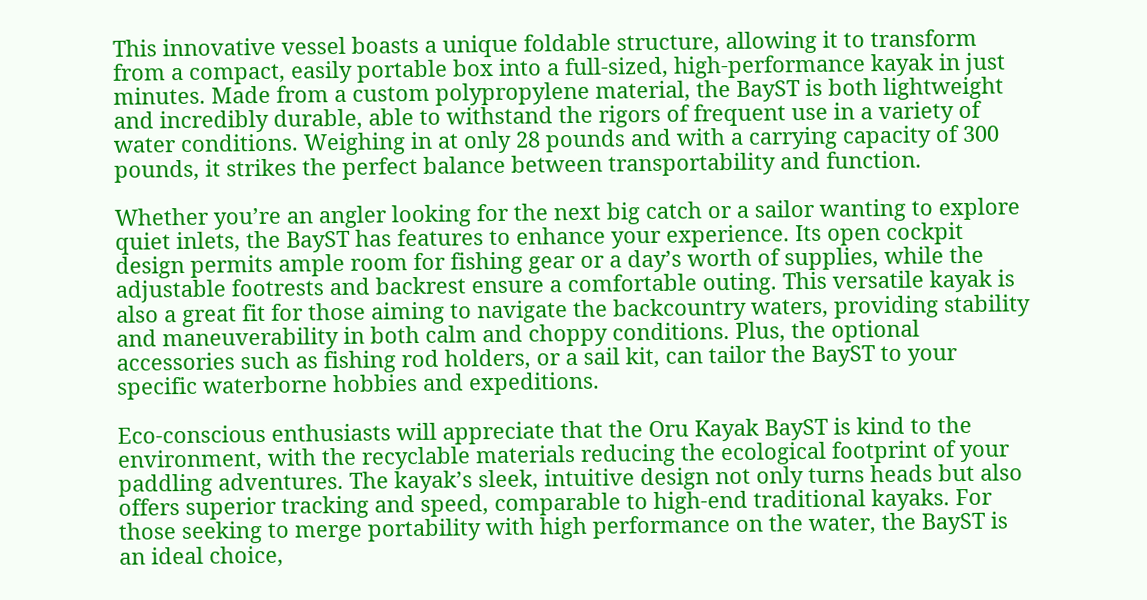This innovative vessel boasts a unique foldable structure, allowing it to transform from a compact, easily portable box into a full-sized, high-performance kayak in just minutes. Made from a custom polypropylene material, the BayST is both lightweight and incredibly durable, able to withstand the rigors of frequent use in a variety of water conditions. Weighing in at only 28 pounds and with a carrying capacity of 300 pounds, it strikes the perfect balance between transportability and function.

Whether you’re an angler looking for the next big catch or a sailor wanting to explore quiet inlets, the BayST has features to enhance your experience. Its open cockpit design permits ample room for fishing gear or a day’s worth of supplies, while the adjustable footrests and backrest ensure a comfortable outing. This versatile kayak is also a great fit for those aiming to navigate the backcountry waters, providing stability and maneuverability in both calm and choppy conditions. Plus, the optional accessories such as fishing rod holders, or a sail kit, can tailor the BayST to your specific waterborne hobbies and expeditions.

Eco-conscious enthusiasts will appreciate that the Oru Kayak BayST is kind to the environment, with the recyclable materials reducing the ecological footprint of your paddling adventures. The kayak’s sleek, intuitive design not only turns heads but also offers superior tracking and speed, comparable to high-end traditional kayaks. For those seeking to merge portability with high performance on the water, the BayST is an ideal choice,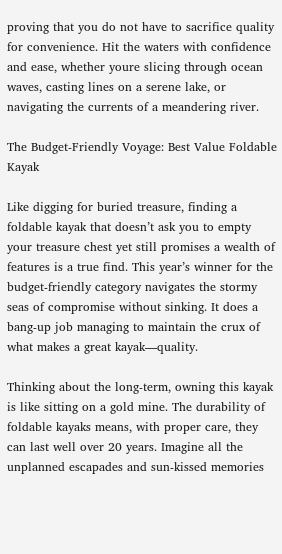proving that you do not have to sacrifice quality for convenience. Hit the waters with confidence and ease, whether youre slicing through ocean waves, casting lines on a serene lake, or navigating the currents of a meandering river.

The Budget-Friendly Voyage: Best Value Foldable Kayak

Like digging for buried treasure, finding a foldable kayak that doesn’t ask you to empty your treasure chest yet still promises a wealth of features is a true find. This year’s winner for the budget-friendly category navigates the stormy seas of compromise without sinking. It does a bang-up job managing to maintain the crux of what makes a great kayak—quality.

Thinking about the long-term, owning this kayak is like sitting on a gold mine. The durability of foldable kayaks means, with proper care, they can last well over 20 years. Imagine all the unplanned escapades and sun-kissed memories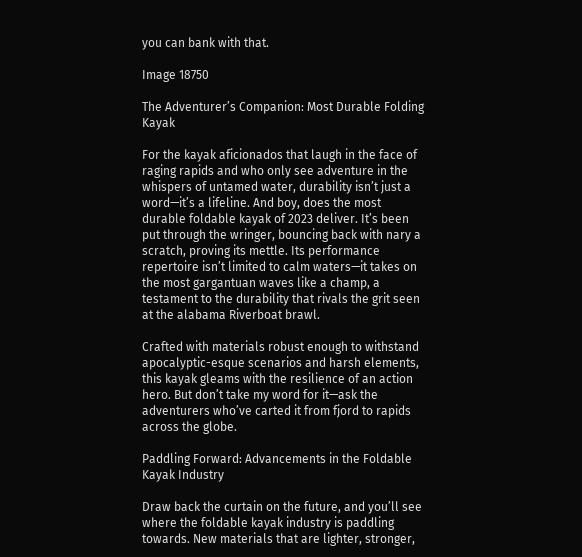you can bank with that.

Image 18750

The Adventurer’s Companion: Most Durable Folding Kayak

For the kayak aficionados that laugh in the face of raging rapids and who only see adventure in the whispers of untamed water, durability isn’t just a word—it’s a lifeline. And boy, does the most durable foldable kayak of 2023 deliver. It’s been put through the wringer, bouncing back with nary a scratch, proving its mettle. Its performance repertoire isn’t limited to calm waters—it takes on the most gargantuan waves like a champ, a testament to the durability that rivals the grit seen at the alabama Riverboat brawl.

Crafted with materials robust enough to withstand apocalyptic-esque scenarios and harsh elements, this kayak gleams with the resilience of an action hero. But don’t take my word for it—ask the adventurers who’ve carted it from fjord to rapids across the globe.

Paddling Forward: Advancements in the Foldable Kayak Industry

Draw back the curtain on the future, and you’ll see where the foldable kayak industry is paddling towards. New materials that are lighter, stronger,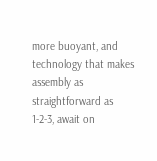more buoyant, and technology that makes assembly as straightforward as 1-2-3, await on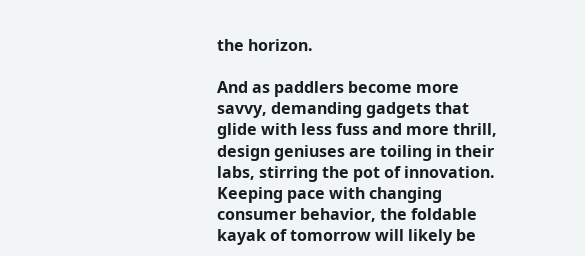the horizon.

And as paddlers become more savvy, demanding gadgets that glide with less fuss and more thrill, design geniuses are toiling in their labs, stirring the pot of innovation. Keeping pace with changing consumer behavior, the foldable kayak of tomorrow will likely be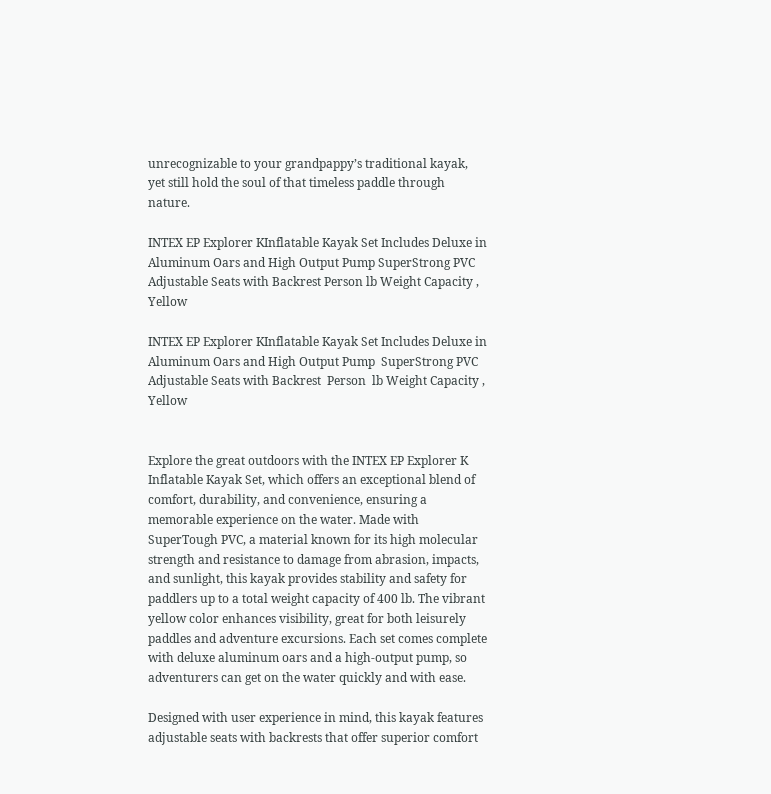unrecognizable to your grandpappy’s traditional kayak, yet still hold the soul of that timeless paddle through nature.

INTEX EP Explorer KInflatable Kayak Set Includes Deluxe in Aluminum Oars and High Output Pump SuperStrong PVC Adjustable Seats with Backrest Person lb Weight Capacity , Yellow

INTEX EP Explorer KInflatable Kayak Set Includes Deluxe in Aluminum Oars and High Output Pump  SuperStrong PVC  Adjustable Seats with Backrest  Person  lb Weight Capacity , Yellow


Explore the great outdoors with the INTEX EP Explorer K Inflatable Kayak Set, which offers an exceptional blend of comfort, durability, and convenience, ensuring a memorable experience on the water. Made with SuperTough PVC, a material known for its high molecular strength and resistance to damage from abrasion, impacts, and sunlight, this kayak provides stability and safety for paddlers up to a total weight capacity of 400 lb. The vibrant yellow color enhances visibility, great for both leisurely paddles and adventure excursions. Each set comes complete with deluxe aluminum oars and a high-output pump, so adventurers can get on the water quickly and with ease.

Designed with user experience in mind, this kayak features adjustable seats with backrests that offer superior comfort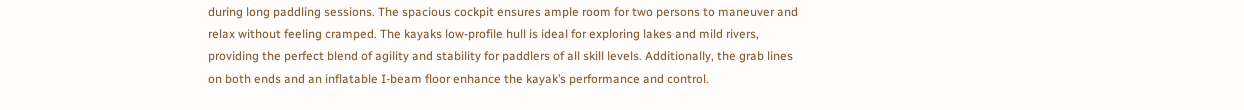during long paddling sessions. The spacious cockpit ensures ample room for two persons to maneuver and relax without feeling cramped. The kayaks low-profile hull is ideal for exploring lakes and mild rivers, providing the perfect blend of agility and stability for paddlers of all skill levels. Additionally, the grab lines on both ends and an inflatable I-beam floor enhance the kayak’s performance and control.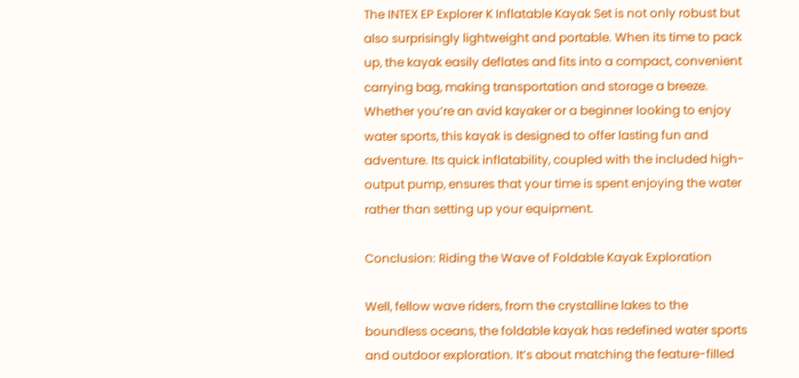The INTEX EP Explorer K Inflatable Kayak Set is not only robust but also surprisingly lightweight and portable. When its time to pack up, the kayak easily deflates and fits into a compact, convenient carrying bag, making transportation and storage a breeze. Whether you’re an avid kayaker or a beginner looking to enjoy water sports, this kayak is designed to offer lasting fun and adventure. Its quick inflatability, coupled with the included high-output pump, ensures that your time is spent enjoying the water rather than setting up your equipment.

Conclusion: Riding the Wave of Foldable Kayak Exploration

Well, fellow wave riders, from the crystalline lakes to the boundless oceans, the foldable kayak has redefined water sports and outdoor exploration. It’s about matching the feature-filled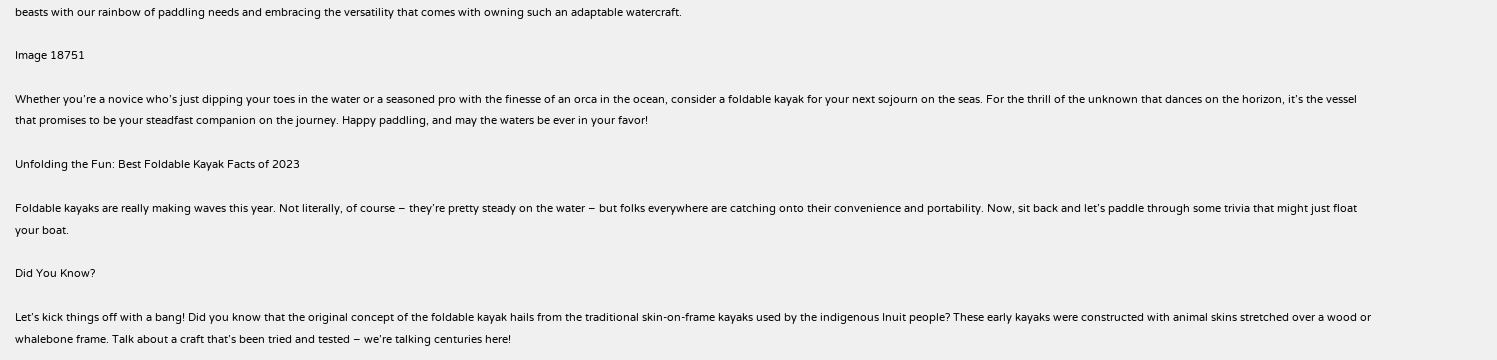beasts with our rainbow of paddling needs and embracing the versatility that comes with owning such an adaptable watercraft.

Image 18751

Whether you’re a novice who’s just dipping your toes in the water or a seasoned pro with the finesse of an orca in the ocean, consider a foldable kayak for your next sojourn on the seas. For the thrill of the unknown that dances on the horizon, it’s the vessel that promises to be your steadfast companion on the journey. Happy paddling, and may the waters be ever in your favor!

Unfolding the Fun: Best Foldable Kayak Facts of 2023

Foldable kayaks are really making waves this year. Not literally, of course – they’re pretty steady on the water – but folks everywhere are catching onto their convenience and portability. Now, sit back and let’s paddle through some trivia that might just float your boat.

Did You Know?

Let’s kick things off with a bang! Did you know that the original concept of the foldable kayak hails from the traditional skin-on-frame kayaks used by the indigenous Inuit people? These early kayaks were constructed with animal skins stretched over a wood or whalebone frame. Talk about a craft that’s been tried and tested – we’re talking centuries here!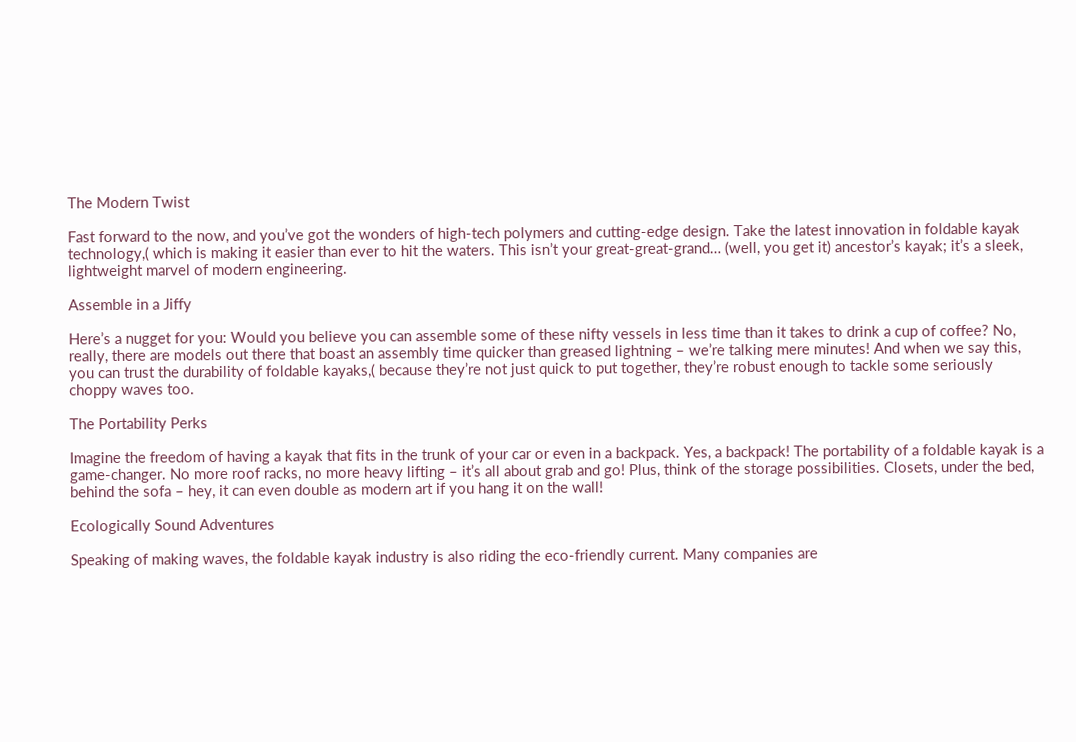The Modern Twist

Fast forward to the now, and you’ve got the wonders of high-tech polymers and cutting-edge design. Take the latest innovation in foldable kayak technology,( which is making it easier than ever to hit the waters. This isn’t your great-great-grand… (well, you get it) ancestor’s kayak; it’s a sleek, lightweight marvel of modern engineering.

Assemble in a Jiffy

Here’s a nugget for you: Would you believe you can assemble some of these nifty vessels in less time than it takes to drink a cup of coffee? No, really, there are models out there that boast an assembly time quicker than greased lightning – we’re talking mere minutes! And when we say this, you can trust the durability of foldable kayaks,( because they’re not just quick to put together, they’re robust enough to tackle some seriously choppy waves too.

The Portability Perks

Imagine the freedom of having a kayak that fits in the trunk of your car or even in a backpack. Yes, a backpack! The portability of a foldable kayak is a game-changer. No more roof racks, no more heavy lifting – it’s all about grab and go! Plus, think of the storage possibilities. Closets, under the bed, behind the sofa – hey, it can even double as modern art if you hang it on the wall!

Ecologically Sound Adventures

Speaking of making waves, the foldable kayak industry is also riding the eco-friendly current. Many companies are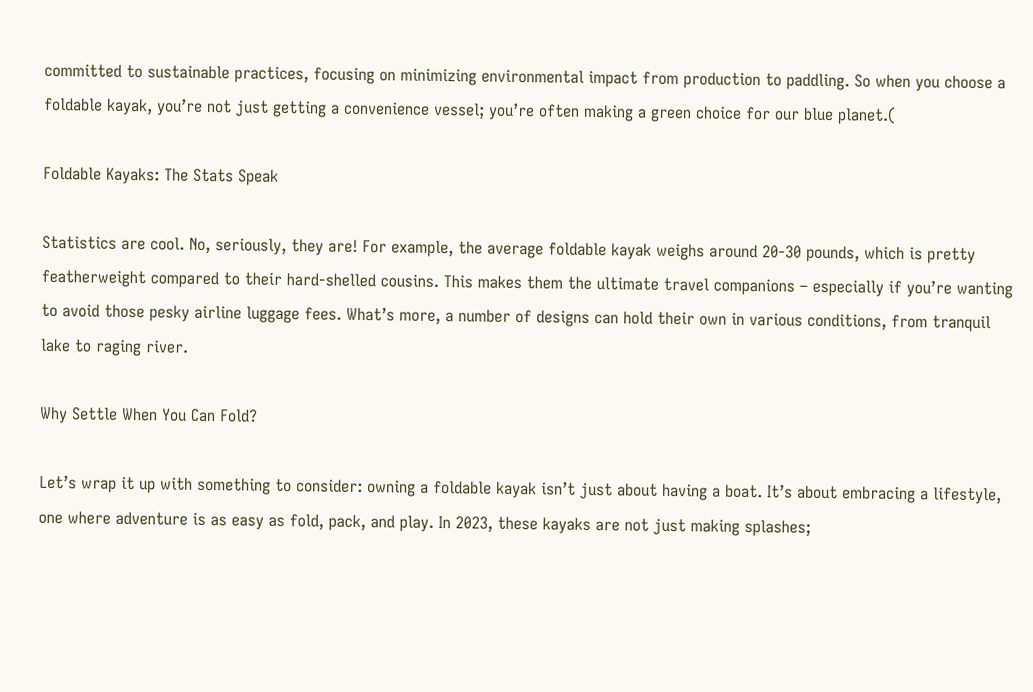committed to sustainable practices, focusing on minimizing environmental impact from production to paddling. So when you choose a foldable kayak, you’re not just getting a convenience vessel; you’re often making a green choice for our blue planet.(

Foldable Kayaks: The Stats Speak

Statistics are cool. No, seriously, they are! For example, the average foldable kayak weighs around 20-30 pounds, which is pretty featherweight compared to their hard-shelled cousins. This makes them the ultimate travel companions – especially if you’re wanting to avoid those pesky airline luggage fees. What’s more, a number of designs can hold their own in various conditions, from tranquil lake to raging river.

Why Settle When You Can Fold?

Let’s wrap it up with something to consider: owning a foldable kayak isn’t just about having a boat. It’s about embracing a lifestyle, one where adventure is as easy as fold, pack, and play. In 2023, these kayaks are not just making splashes;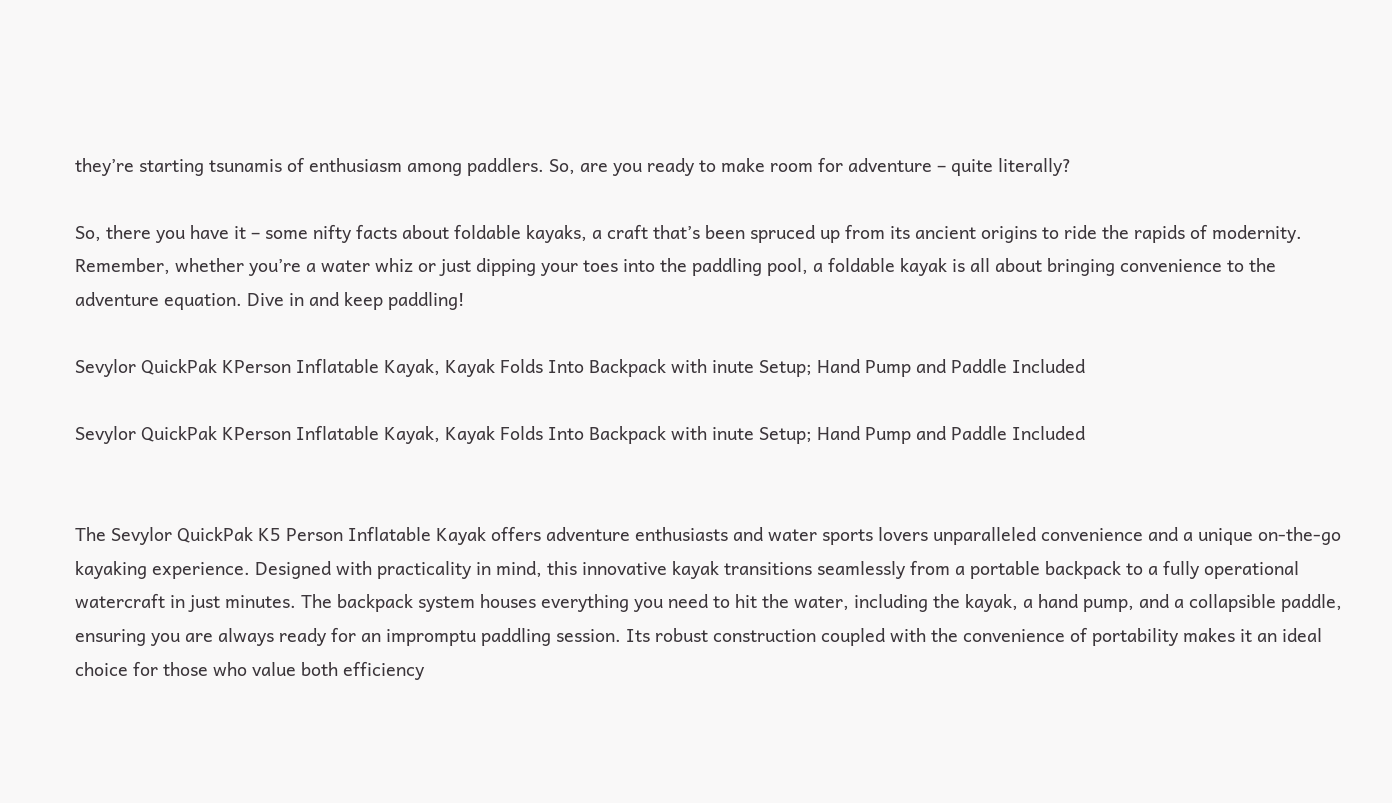they’re starting tsunamis of enthusiasm among paddlers. So, are you ready to make room for adventure – quite literally?

So, there you have it – some nifty facts about foldable kayaks, a craft that’s been spruced up from its ancient origins to ride the rapids of modernity. Remember, whether you’re a water whiz or just dipping your toes into the paddling pool, a foldable kayak is all about bringing convenience to the adventure equation. Dive in and keep paddling!

Sevylor QuickPak KPerson Inflatable Kayak, Kayak Folds Into Backpack with inute Setup; Hand Pump and Paddle Included

Sevylor QuickPak KPerson Inflatable Kayak, Kayak Folds Into Backpack with inute Setup; Hand Pump and Paddle Included


The Sevylor QuickPak K5 Person Inflatable Kayak offers adventure enthusiasts and water sports lovers unparalleled convenience and a unique on-the-go kayaking experience. Designed with practicality in mind, this innovative kayak transitions seamlessly from a portable backpack to a fully operational watercraft in just minutes. The backpack system houses everything you need to hit the water, including the kayak, a hand pump, and a collapsible paddle, ensuring you are always ready for an impromptu paddling session. Its robust construction coupled with the convenience of portability makes it an ideal choice for those who value both efficiency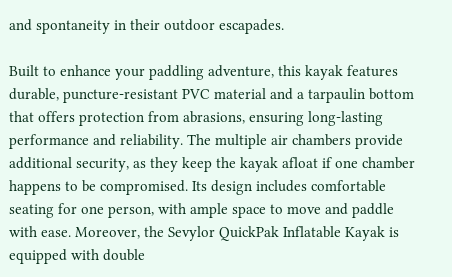and spontaneity in their outdoor escapades.

Built to enhance your paddling adventure, this kayak features durable, puncture-resistant PVC material and a tarpaulin bottom that offers protection from abrasions, ensuring long-lasting performance and reliability. The multiple air chambers provide additional security, as they keep the kayak afloat if one chamber happens to be compromised. Its design includes comfortable seating for one person, with ample space to move and paddle with ease. Moreover, the Sevylor QuickPak Inflatable Kayak is equipped with double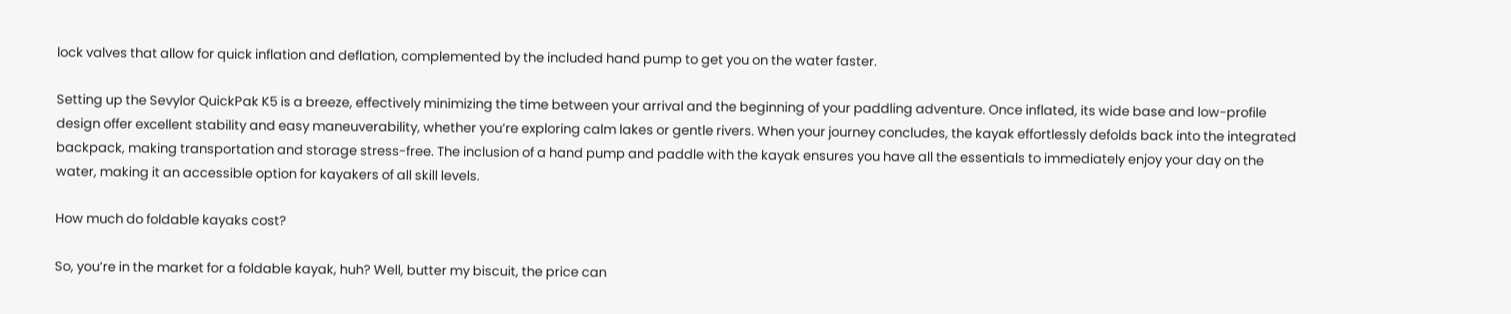lock valves that allow for quick inflation and deflation, complemented by the included hand pump to get you on the water faster.

Setting up the Sevylor QuickPak K5 is a breeze, effectively minimizing the time between your arrival and the beginning of your paddling adventure. Once inflated, its wide base and low-profile design offer excellent stability and easy maneuverability, whether you’re exploring calm lakes or gentle rivers. When your journey concludes, the kayak effortlessly defolds back into the integrated backpack, making transportation and storage stress-free. The inclusion of a hand pump and paddle with the kayak ensures you have all the essentials to immediately enjoy your day on the water, making it an accessible option for kayakers of all skill levels.

How much do foldable kayaks cost?

So, you’re in the market for a foldable kayak, huh? Well, butter my biscuit, the price can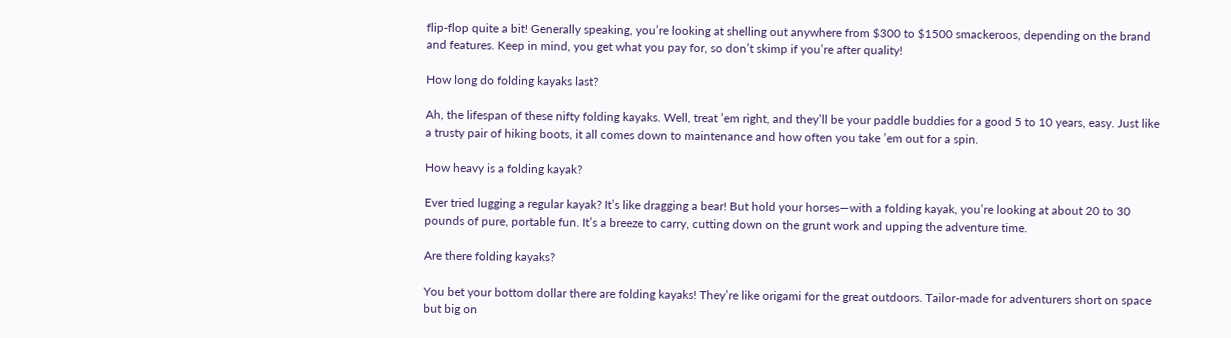flip-flop quite a bit! Generally speaking, you’re looking at shelling out anywhere from $300 to $1500 smackeroos, depending on the brand and features. Keep in mind, you get what you pay for, so don’t skimp if you’re after quality!

How long do folding kayaks last?

Ah, the lifespan of these nifty folding kayaks. Well, treat ’em right, and they’ll be your paddle buddies for a good 5 to 10 years, easy. Just like a trusty pair of hiking boots, it all comes down to maintenance and how often you take ’em out for a spin.

How heavy is a folding kayak?

Ever tried lugging a regular kayak? It’s like dragging a bear! But hold your horses—with a folding kayak, you’re looking at about 20 to 30 pounds of pure, portable fun. It’s a breeze to carry, cutting down on the grunt work and upping the adventure time.

Are there folding kayaks?

You bet your bottom dollar there are folding kayaks! They’re like origami for the great outdoors. Tailor-made for adventurers short on space but big on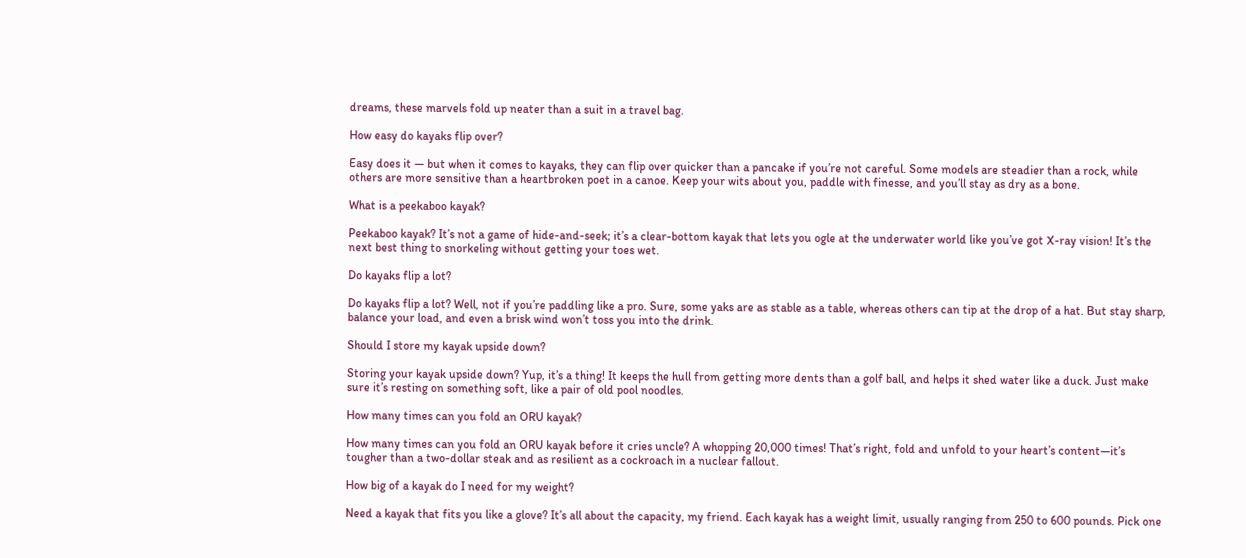dreams, these marvels fold up neater than a suit in a travel bag.

How easy do kayaks flip over?

Easy does it — but when it comes to kayaks, they can flip over quicker than a pancake if you’re not careful. Some models are steadier than a rock, while others are more sensitive than a heartbroken poet in a canoe. Keep your wits about you, paddle with finesse, and you’ll stay as dry as a bone.

What is a peekaboo kayak?

Peekaboo kayak? It’s not a game of hide-and-seek; it’s a clear-bottom kayak that lets you ogle at the underwater world like you’ve got X-ray vision! It’s the next best thing to snorkeling without getting your toes wet.

Do kayaks flip a lot?

Do kayaks flip a lot? Well, not if you’re paddling like a pro. Sure, some yaks are as stable as a table, whereas others can tip at the drop of a hat. But stay sharp, balance your load, and even a brisk wind won’t toss you into the drink.

Should I store my kayak upside down?

Storing your kayak upside down? Yup, it’s a thing! It keeps the hull from getting more dents than a golf ball, and helps it shed water like a duck. Just make sure it’s resting on something soft, like a pair of old pool noodles.

How many times can you fold an ORU kayak?

How many times can you fold an ORU kayak before it cries uncle? A whopping 20,000 times! That’s right, fold and unfold to your heart’s content—it’s tougher than a two-dollar steak and as resilient as a cockroach in a nuclear fallout.

How big of a kayak do I need for my weight?

Need a kayak that fits you like a glove? It’s all about the capacity, my friend. Each kayak has a weight limit, usually ranging from 250 to 600 pounds. Pick one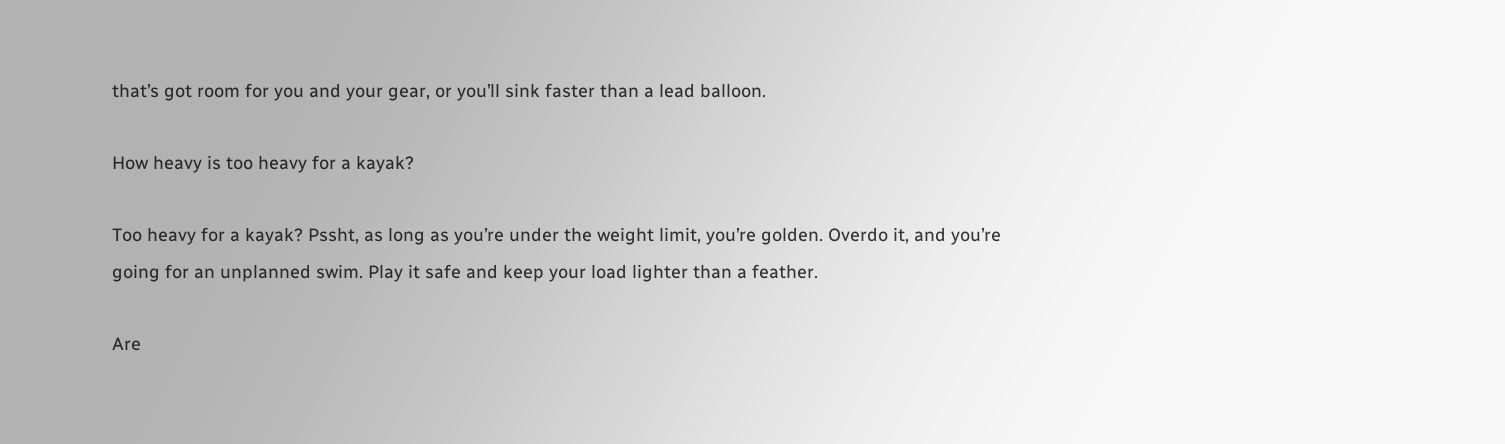that’s got room for you and your gear, or you’ll sink faster than a lead balloon.

How heavy is too heavy for a kayak?

Too heavy for a kayak? Pssht, as long as you’re under the weight limit, you’re golden. Overdo it, and you’re going for an unplanned swim. Play it safe and keep your load lighter than a feather.

Are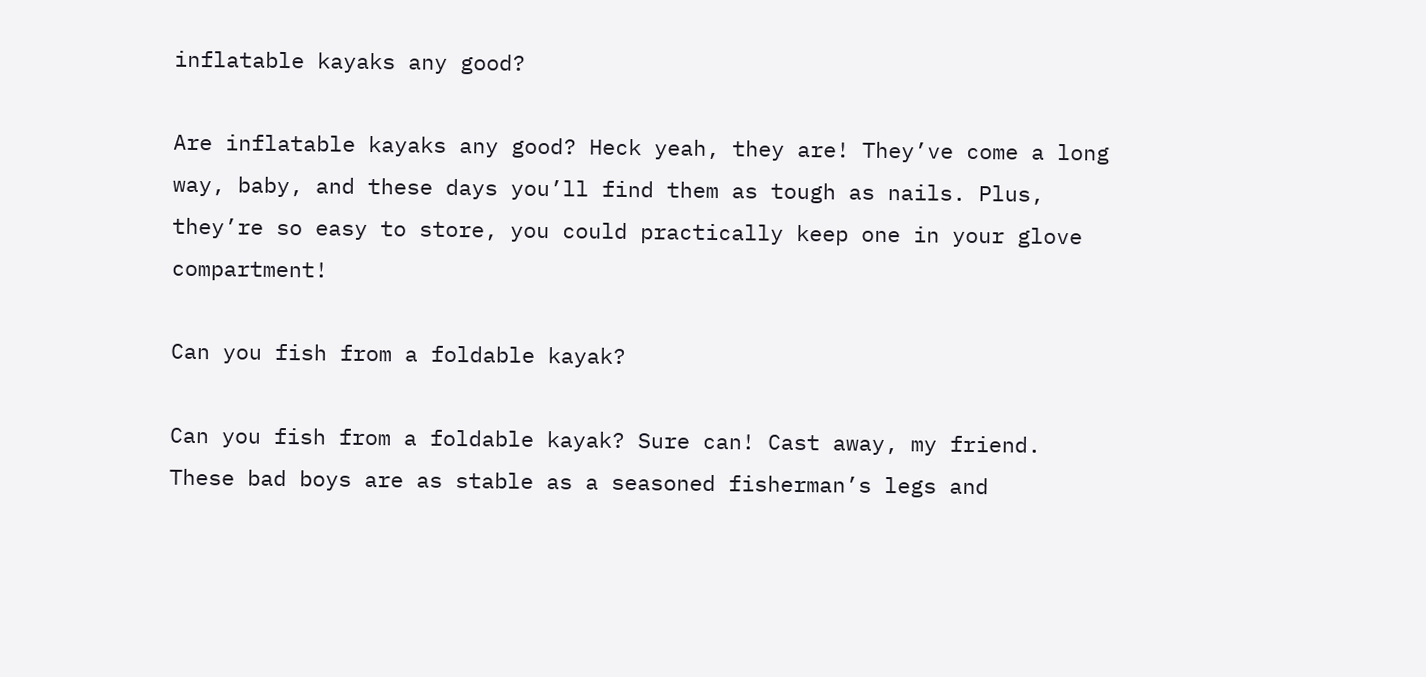inflatable kayaks any good?

Are inflatable kayaks any good? Heck yeah, they are! They’ve come a long way, baby, and these days you’ll find them as tough as nails. Plus, they’re so easy to store, you could practically keep one in your glove compartment!

Can you fish from a foldable kayak?

Can you fish from a foldable kayak? Sure can! Cast away, my friend. These bad boys are as stable as a seasoned fisherman’s legs and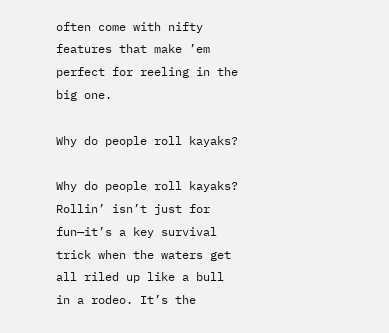often come with nifty features that make ’em perfect for reeling in the big one.

Why do people roll kayaks?

Why do people roll kayaks? Rollin’ isn’t just for fun—it’s a key survival trick when the waters get all riled up like a bull in a rodeo. It’s the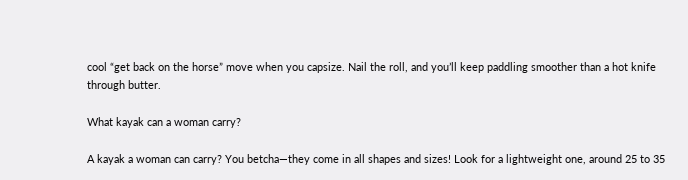cool “get back on the horse” move when you capsize. Nail the roll, and you’ll keep paddling smoother than a hot knife through butter.

What kayak can a woman carry?

A kayak a woman can carry? You betcha—they come in all shapes and sizes! Look for a lightweight one, around 25 to 35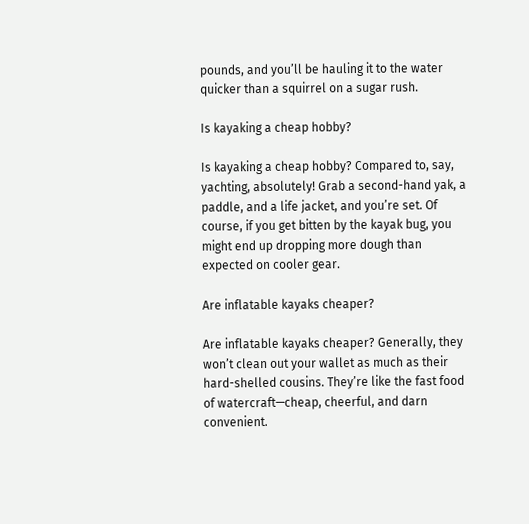pounds, and you’ll be hauling it to the water quicker than a squirrel on a sugar rush.

Is kayaking a cheap hobby?

Is kayaking a cheap hobby? Compared to, say, yachting, absolutely! Grab a second-hand yak, a paddle, and a life jacket, and you’re set. Of course, if you get bitten by the kayak bug, you might end up dropping more dough than expected on cooler gear.

Are inflatable kayaks cheaper?

Are inflatable kayaks cheaper? Generally, they won’t clean out your wallet as much as their hard-shelled cousins. They’re like the fast food of watercraft—cheap, cheerful, and darn convenient.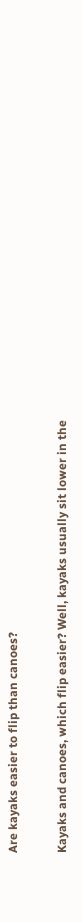Are kayaks easier to flip than canoes?

Kayaks and canoes, which flip easier? Well, kayaks usually sit lower in the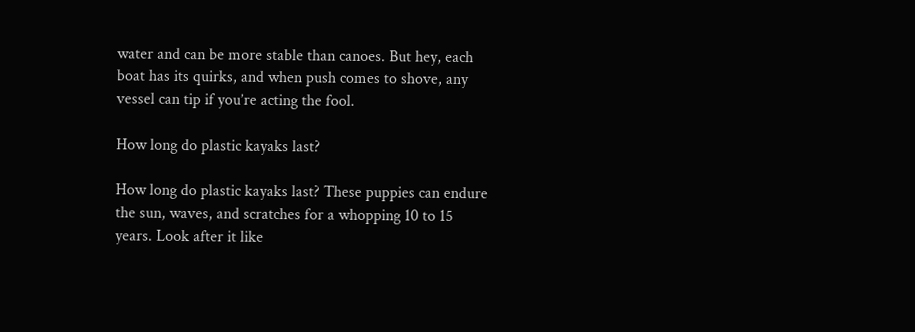water and can be more stable than canoes. But hey, each boat has its quirks, and when push comes to shove, any vessel can tip if you’re acting the fool.

How long do plastic kayaks last?

How long do plastic kayaks last? These puppies can endure the sun, waves, and scratches for a whopping 10 to 15 years. Look after it like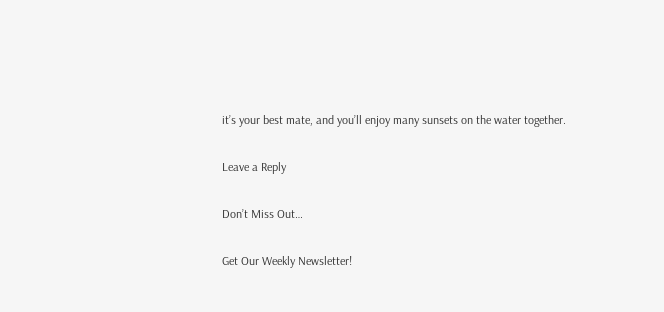it’s your best mate, and you’ll enjoy many sunsets on the water together.

Leave a Reply

Don’t Miss Out…

Get Our Weekly Newsletter!